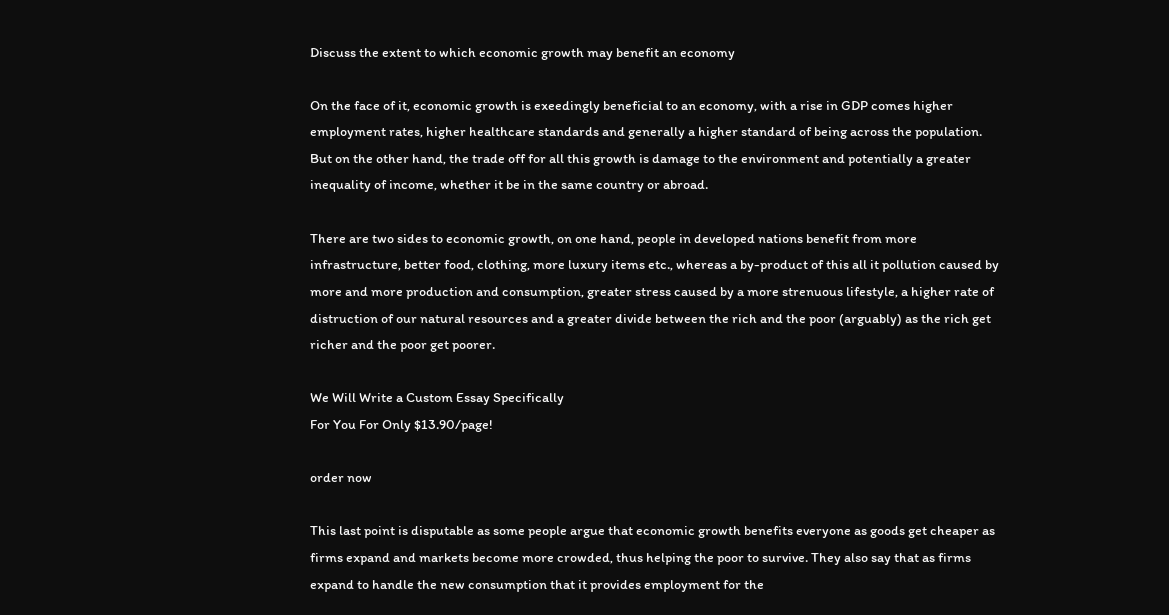Discuss the extent to which economic growth may benefit an economy

On the face of it, economic growth is exeedingly beneficial to an economy, with a rise in GDP comes higher employment rates, higher healthcare standards and generally a higher standard of being across the population. But on the other hand, the trade off for all this growth is damage to the environment and potentially a greater inequality of income, whether it be in the same country or abroad.

There are two sides to economic growth, on one hand, people in developed nations benefit from more infrastructure, better food, clothing, more luxury items etc., whereas a by-product of this all it pollution caused by more and more production and consumption, greater stress caused by a more strenuous lifestyle, a higher rate of distruction of our natural resources and a greater divide between the rich and the poor (arguably) as the rich get richer and the poor get poorer.

We Will Write a Custom Essay Specifically
For You For Only $13.90/page!

order now

This last point is disputable as some people argue that economic growth benefits everyone as goods get cheaper as firms expand and markets become more crowded, thus helping the poor to survive. They also say that as firms expand to handle the new consumption that it provides employment for the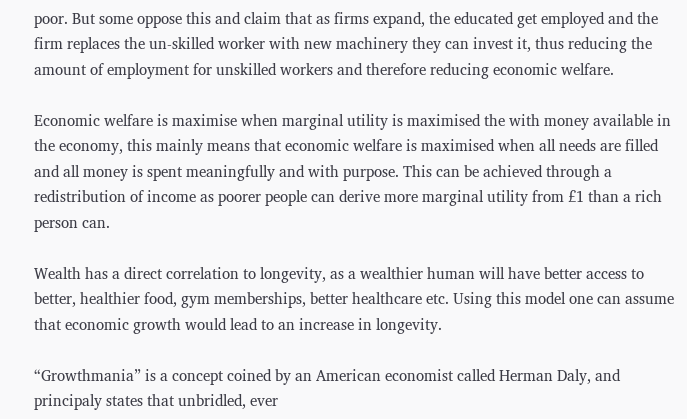poor. But some oppose this and claim that as firms expand, the educated get employed and the firm replaces the un-skilled worker with new machinery they can invest it, thus reducing the amount of employment for unskilled workers and therefore reducing economic welfare.

Economic welfare is maximise when marginal utility is maximised the with money available in the economy, this mainly means that economic welfare is maximised when all needs are filled and all money is spent meaningfully and with purpose. This can be achieved through a redistribution of income as poorer people can derive more marginal utility from £1 than a rich person can.

Wealth has a direct correlation to longevity, as a wealthier human will have better access to better, healthier food, gym memberships, better healthcare etc. Using this model one can assume that economic growth would lead to an increase in longevity.

“Growthmania” is a concept coined by an American economist called Herman Daly, and principaly states that unbridled, ever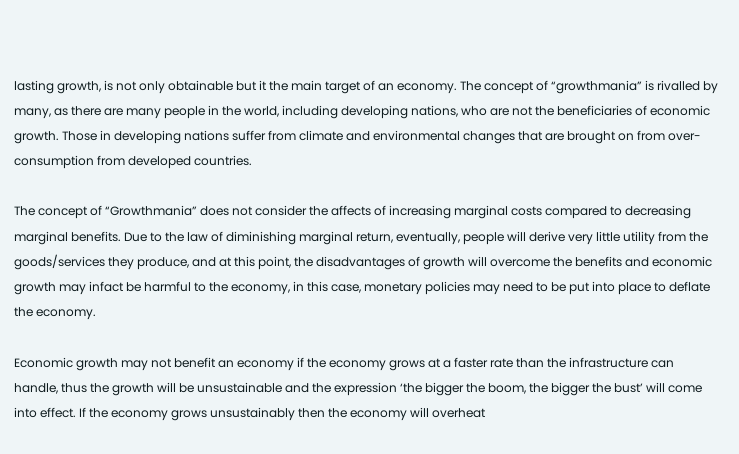lasting growth, is not only obtainable but it the main target of an economy. The concept of “growthmania” is rivalled by many, as there are many people in the world, including developing nations, who are not the beneficiaries of economic growth. Those in developing nations suffer from climate and environmental changes that are brought on from over-consumption from developed countries.

The concept of “Growthmania” does not consider the affects of increasing marginal costs compared to decreasing marginal benefits. Due to the law of diminishing marginal return, eventually, people will derive very little utility from the goods/services they produce, and at this point, the disadvantages of growth will overcome the benefits and economic growth may infact be harmful to the economy, in this case, monetary policies may need to be put into place to deflate the economy.

Economic growth may not benefit an economy if the economy grows at a faster rate than the infrastructure can handle, thus the growth will be unsustainable and the expression ‘the bigger the boom, the bigger the bust’ will come into effect. If the economy grows unsustainably then the economy will overheat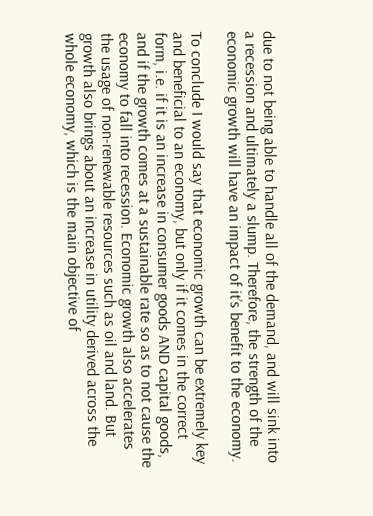due to not being able to handle all of the demand, and will sink into a recession and ultimately a slump. Therefore, the strength of the economic growth will have an impact of it’s benefit to the economy.

To conclude I would say that economic growth can be extremely key and beneficial to an economy, but only if it comes in the correct form, i.e. if it is an increase in consumer goods AND capital goods, and if the growth comes at a sustainable rate so as to not cause the economy to fall into recession. Economic growth also accelerates the usage of non-renewable resources such as oil and land. But growth also brings about an increase in utility derived across the whole economy, which is the main objective of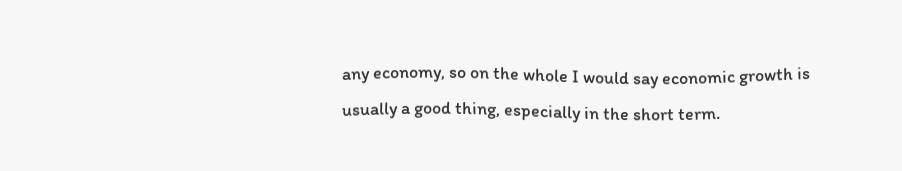any economy, so on the whole I would say economic growth is usually a good thing, especially in the short term.